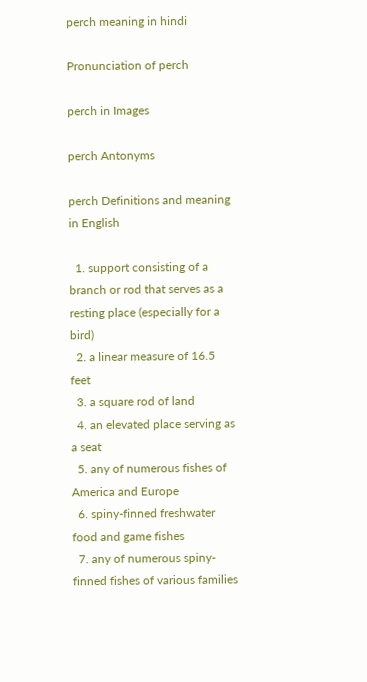perch meaning in hindi

Pronunciation of perch

perch in Images

perch Antonyms

perch Definitions and meaning in English

  1. support consisting of a branch or rod that serves as a resting place (especially for a bird)
  2. a linear measure of 16.5 feet
  3. a square rod of land
  4. an elevated place serving as a seat
  5. any of numerous fishes of America and Europe
  6. spiny-finned freshwater food and game fishes
  7. any of numerous spiny-finned fishes of various families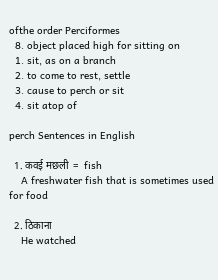ofthe order Perciformes
  8. object placed high for sitting on
  1. sit, as on a branch
  2. to come to rest, settle
  3. cause to perch or sit
  4. sit atop of

perch Sentences in English

  1. कवई मछली  =  fish
    A freshwater fish that is sometimes used for food

  2. ठिकाना
    He watched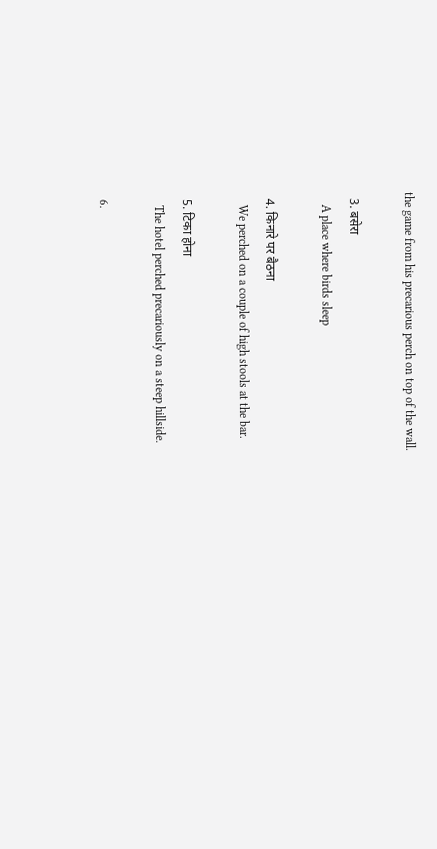the game from his precarious perch on top of the wall.

  3. बसेरा
    A place where birds sleep

  4. किनारे पर बैठना
    We perched on a couple of high stools at the bar.

  5. टिका होना
    The hotel perched precariously on a steep hillside.

  6.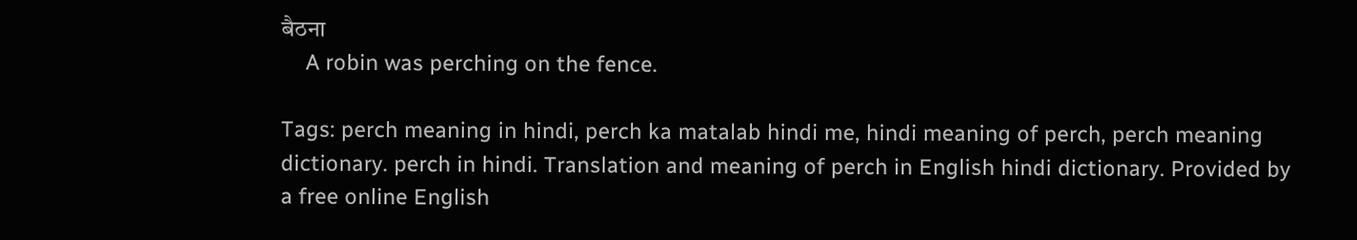बैठना
    A robin was perching on the fence.

Tags: perch meaning in hindi, perch ka matalab hindi me, hindi meaning of perch, perch meaning dictionary. perch in hindi. Translation and meaning of perch in English hindi dictionary. Provided by a free online English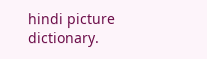hindi picture dictionary.